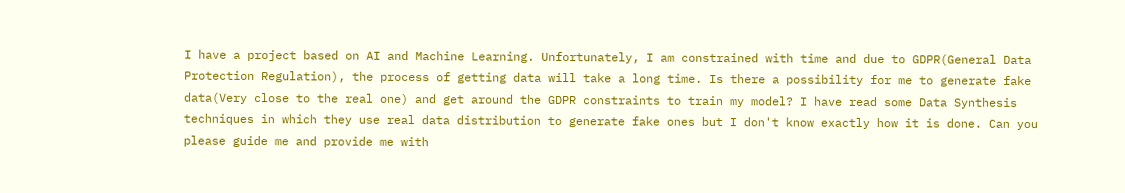I have a project based on AI and Machine Learning. Unfortunately, I am constrained with time and due to GDPR(General Data Protection Regulation), the process of getting data will take a long time. Is there a possibility for me to generate fake data(Very close to the real one) and get around the GDPR constraints to train my model? I have read some Data Synthesis techniques in which they use real data distribution to generate fake ones but I don't know exactly how it is done. Can you please guide me and provide me with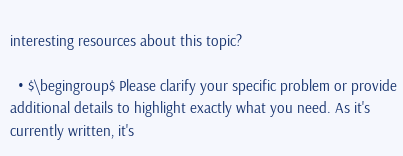interesting resources about this topic?

  • $\begingroup$ Please clarify your specific problem or provide additional details to highlight exactly what you need. As it's currently written, it's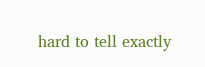hard to tell exactly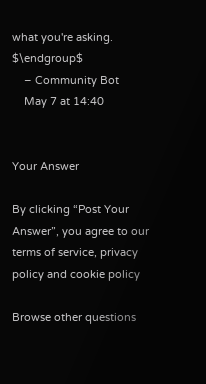what you're asking. $\endgroup$
    – Community Bot
    May 7 at 14:40


Your Answer

By clicking “Post Your Answer”, you agree to our terms of service, privacy policy and cookie policy

Browse other questions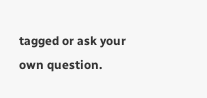tagged or ask your own question.